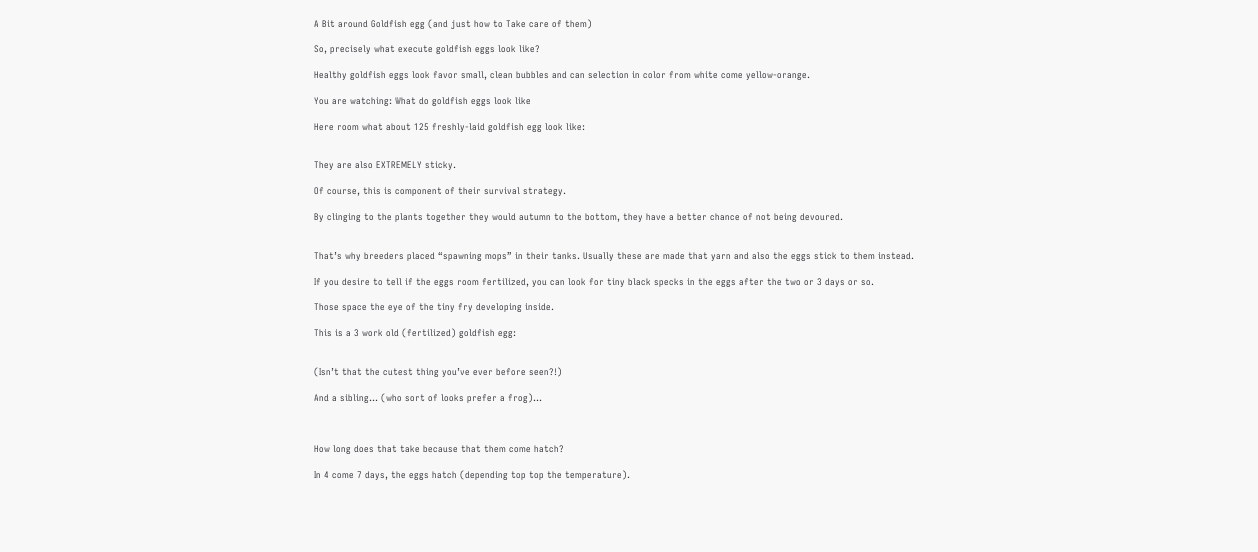A Bit around Goldfish egg (and just how to Take care of them)

So, precisely what execute goldfish eggs look like?

Healthy goldfish eggs look favor small, clean bubbles and can selection in color from white come yellow-orange.

You are watching: What do goldfish eggs look like

Here room what about 125 freshly-laid goldfish egg look like:


They are also EXTREMELY sticky.

Of course, this is component of their survival strategy.

By clinging to the plants together they would autumn to the bottom, they have a better chance of not being devoured.


That’s why breeders placed “spawning mops” in their tanks. Usually these are made that yarn and also the eggs stick to them instead.

If you desire to tell if the eggs room fertilized, you can look for tiny black specks in the eggs after the two or 3 days or so.

Those space the eye of the tiny fry developing inside.

This is a 3 work old (fertilized) goldfish egg:


(Isn’t that the cutest thing you’ve ever before seen?!)

And a sibling… (who sort of looks prefer a frog)…



How long does that take because that them come hatch?

In 4 come 7 days, the eggs hatch (depending top top the temperature).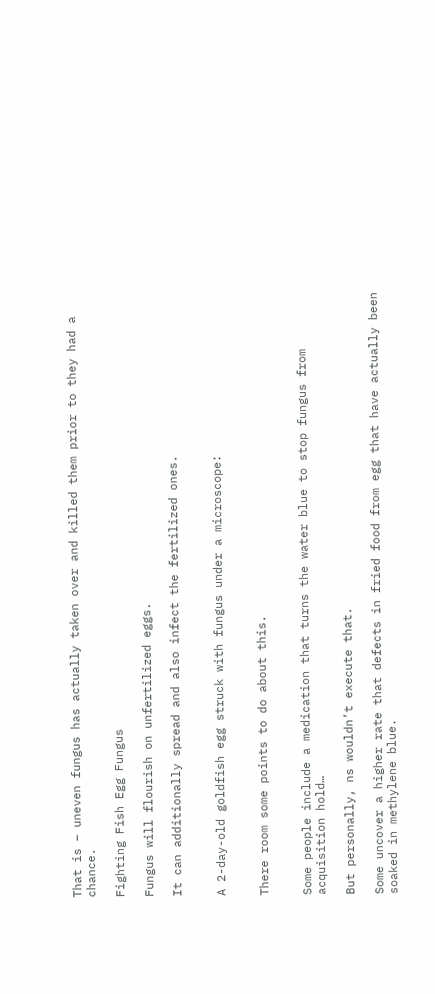That is – uneven fungus has actually taken over and killed them prior to they had a chance.

Fighting Fish Egg Fungus

Fungus will flourish on unfertilized eggs.

It can additionally spread and also infect the fertilized ones.


A 2-day-old goldfish egg struck with fungus under a microscope:


There room some points to do about this.


Some people include a medication that turns the water blue to stop fungus from acquisition hold…

But personally, ns wouldn’t execute that.

Some uncover a higher rate that defects in fried food from egg that have actually been soaked in methylene blue.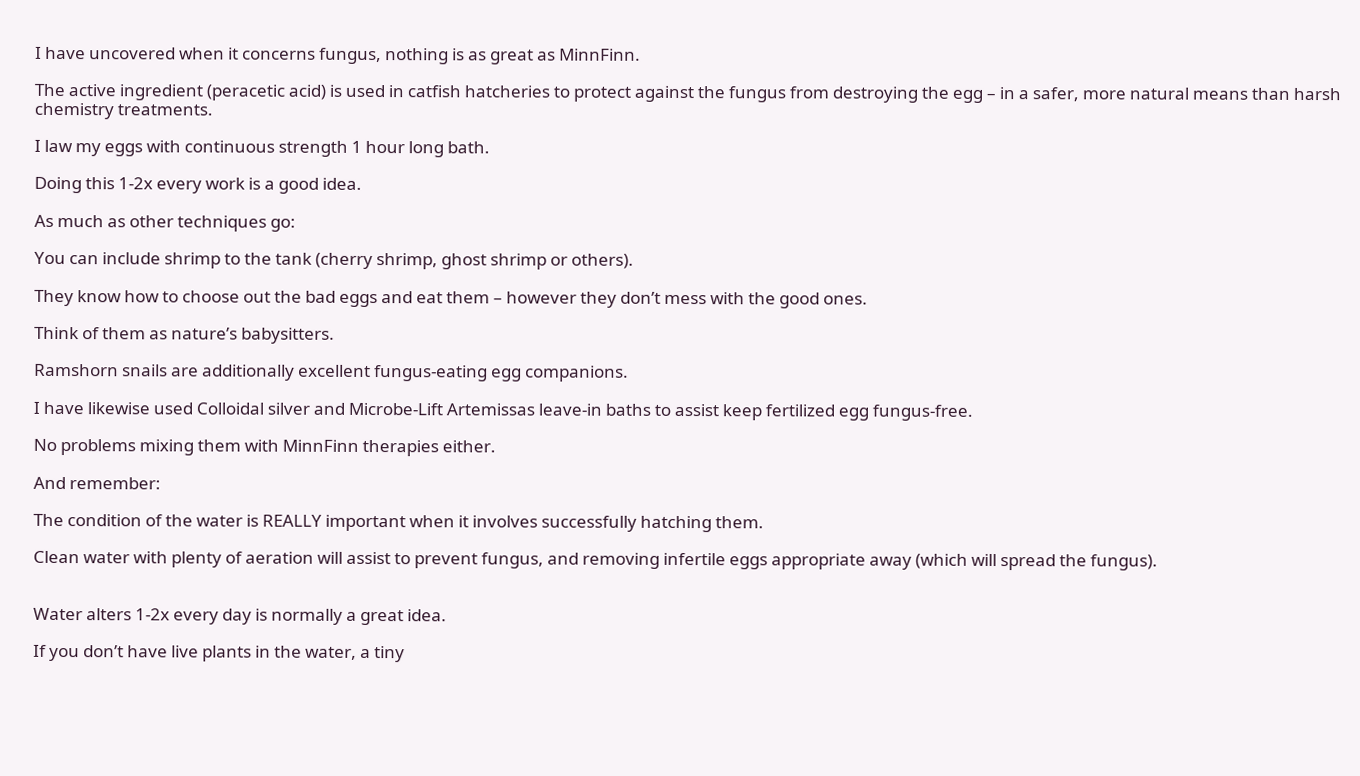I have uncovered when it concerns fungus, nothing is as great as MinnFinn.

The active ingredient (peracetic acid) is used in catfish hatcheries to protect against the fungus from destroying the egg – in a safer, more natural means than harsh chemistry treatments.

I law my eggs with continuous strength 1 hour long bath.

Doing this 1-2x every work is a good idea.

As much as other techniques go:

You can include shrimp to the tank (cherry shrimp, ghost shrimp or others).

They know how to choose out the bad eggs and eat them – however they don’t mess with the good ones.

Think of them as nature’s babysitters.

Ramshorn snails are additionally excellent fungus-eating egg companions.

I have likewise used Colloidal silver and Microbe-Lift Artemissas leave-in baths to assist keep fertilized egg fungus-free.

No problems mixing them with MinnFinn therapies either.

And remember:

The condition of the water is REALLY important when it involves successfully hatching them.

Clean water with plenty of aeration will assist to prevent fungus, and removing infertile eggs appropriate away (which will spread the fungus).


Water alters 1-2x every day is normally a great idea.

If you don’t have live plants in the water, a tiny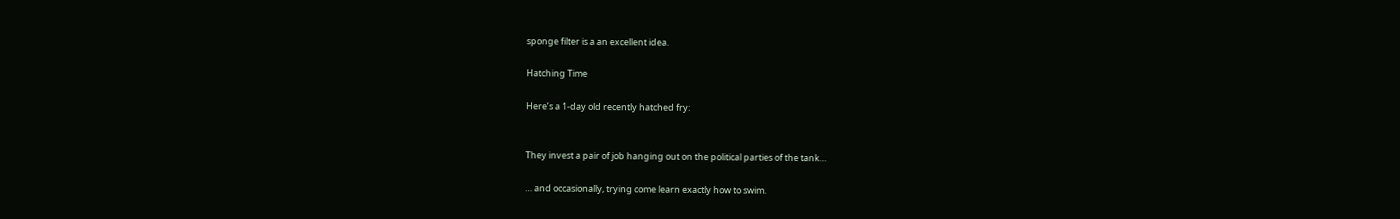sponge filter is a an excellent idea.

Hatching Time

Here’s a 1-day old recently hatched fry:


They invest a pair of job hanging out on the political parties of the tank…

… and occasionally, trying come learn exactly how to swim.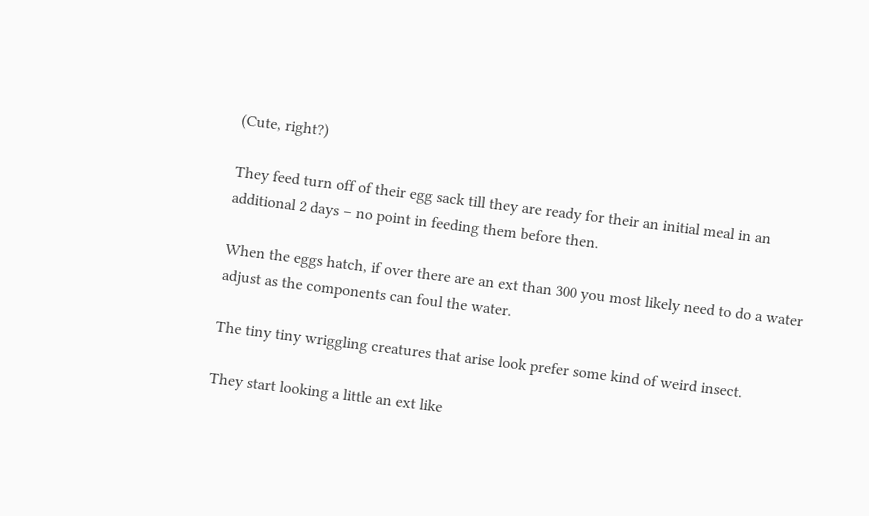(Cute, right?)

They feed turn off of their egg sack till they are ready for their an initial meal in an additional 2 days – no point in feeding them before then.

When the eggs hatch, if over there are an ext than 300 you most likely need to do a water adjust as the components can foul the water.

The tiny tiny wriggling creatures that arise look prefer some kind of weird insect.

They start looking a little an ext like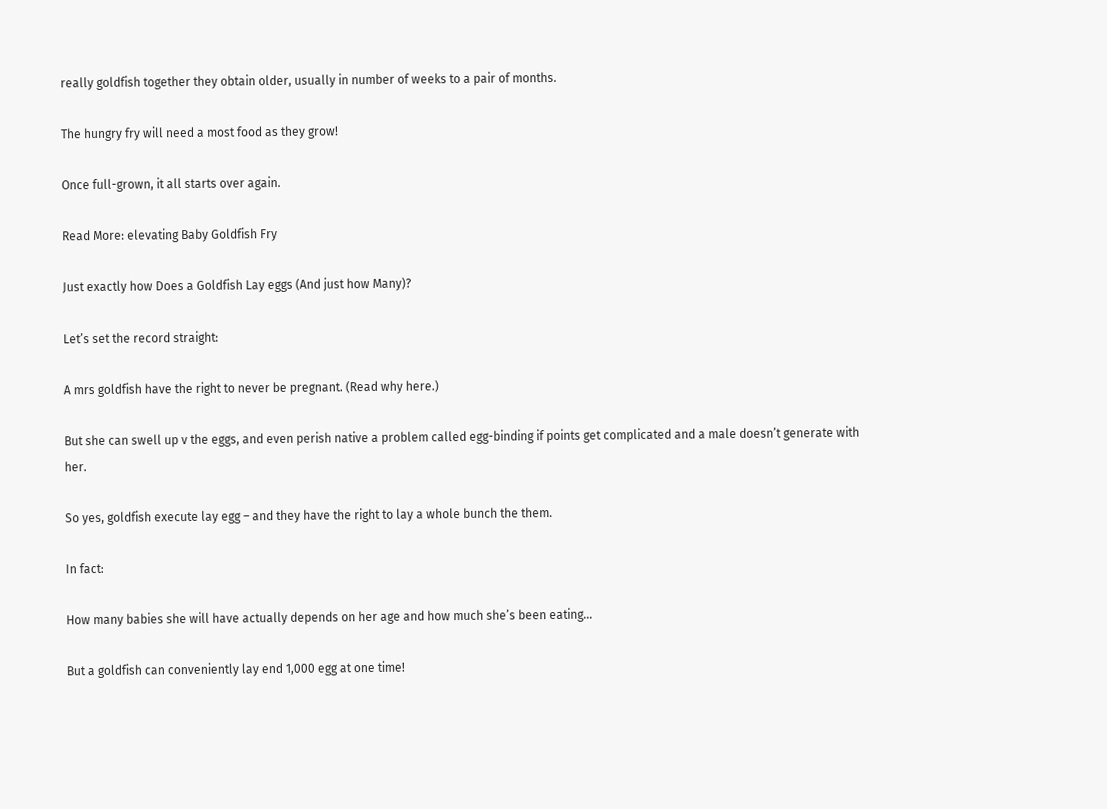really goldfish together they obtain older, usually in number of weeks to a pair of months.

The hungry fry will need a most food as they grow!

Once full-grown, it all starts over again.

Read More: elevating Baby Goldfish Fry

Just exactly how Does a Goldfish Lay eggs (And just how Many)?

Let’s set the record straight:

A mrs goldfish have the right to never be pregnant. (Read why here.)

But she can swell up v the eggs, and even perish native a problem called egg-binding if points get complicated and a male doesn’t generate with her.

So yes, goldfish execute lay egg – and they have the right to lay a whole bunch the them.

In fact:

How many babies she will have actually depends on her age and how much she’s been eating…

But a goldfish can conveniently lay end 1,000 egg at one time!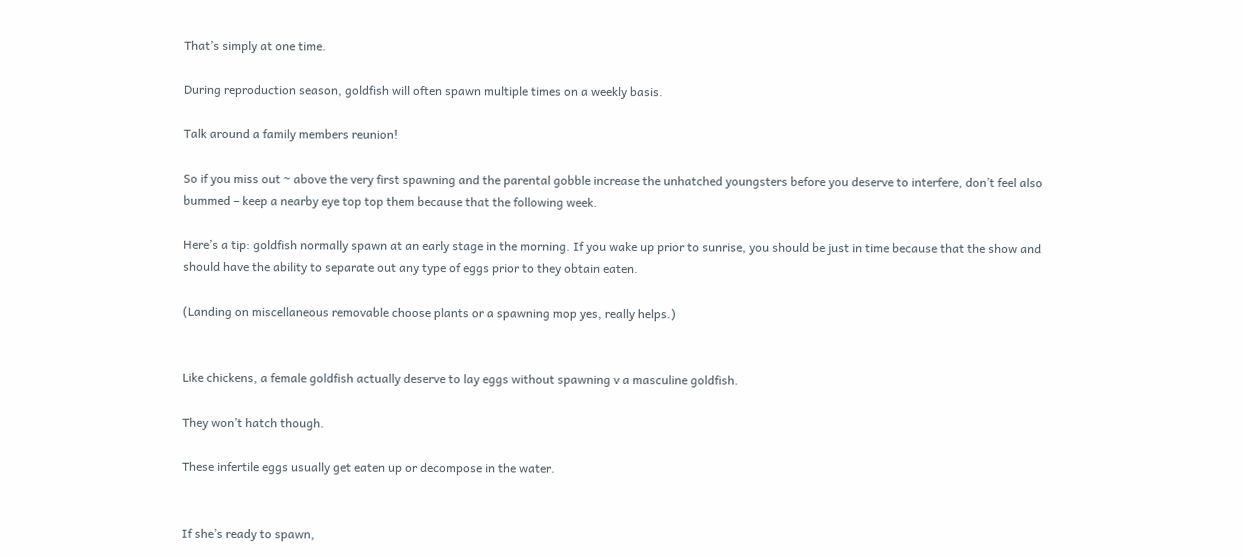That’s simply at one time.

During reproduction season, goldfish will often spawn multiple times on a weekly basis.

Talk around a family members reunion!

So if you miss out ~ above the very first spawning and the parental gobble increase the unhatched youngsters before you deserve to interfere, don’t feel also bummed – keep a nearby eye top top them because that the following week.

Here’s a tip: goldfish normally spawn at an early stage in the morning. If you wake up prior to sunrise, you should be just in time because that the show and should have the ability to separate out any type of eggs prior to they obtain eaten.

(Landing on miscellaneous removable choose plants or a spawning mop yes, really helps.)


Like chickens, a female goldfish actually deserve to lay eggs without spawning v a masculine goldfish.

They won’t hatch though.

These infertile eggs usually get eaten up or decompose in the water.


If she’s ready to spawn,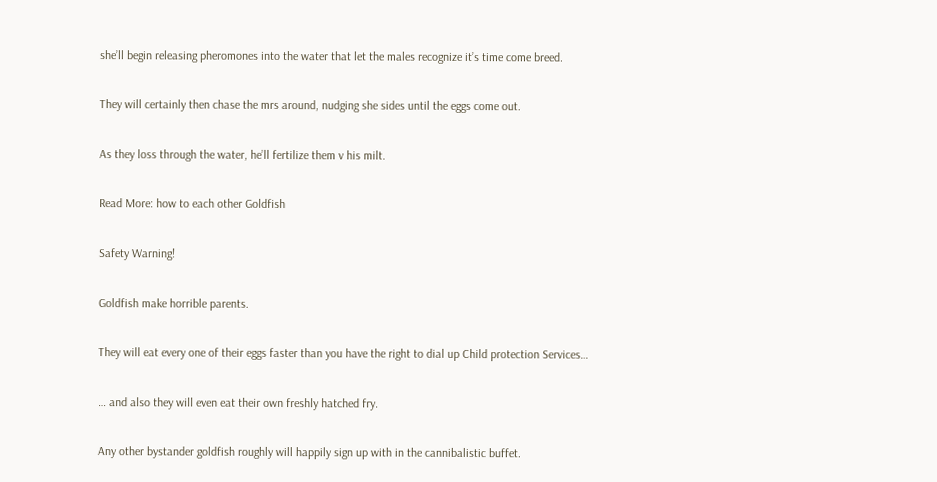she’ll begin releasing pheromones into the water that let the males recognize it’s time come breed.

They will certainly then chase the mrs around, nudging she sides until the eggs come out.

As they loss through the water, he’ll fertilize them v his milt.

Read More: how to each other Goldfish

Safety Warning!

Goldfish make horrible parents.

They will eat every one of their eggs faster than you have the right to dial up Child protection Services…

… and also they will even eat their own freshly hatched fry.

Any other bystander goldfish roughly will happily sign up with in the cannibalistic buffet.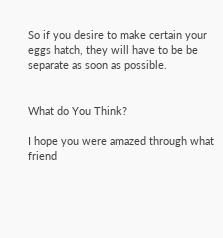So if you desire to make certain your eggs hatch, they will have to be be separate as soon as possible.


What do You Think?

I hope you were amazed through what friend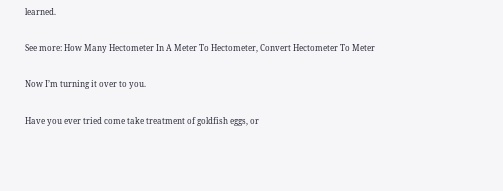learned.

See more: How Many Hectometer In A Meter To Hectometer, Convert Hectometer To Meter

Now I’m turning it over to you.

Have you ever tried come take treatment of goldfish eggs, or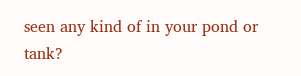seen any kind of in your pond or tank?